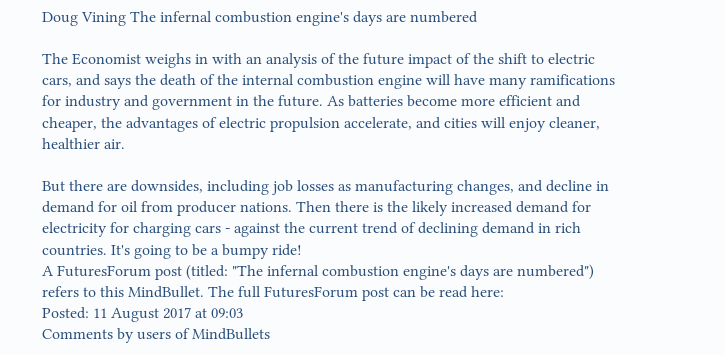Doug Vining The infernal combustion engine's days are numbered

The Economist weighs in with an analysis of the future impact of the shift to electric cars, and says the death of the internal combustion engine will have many ramifications for industry and government in the future. As batteries become more efficient and cheaper, the advantages of electric propulsion accelerate, and cities will enjoy cleaner, healthier air.

But there are downsides, including job losses as manufacturing changes, and decline in demand for oil from producer nations. Then there is the likely increased demand for electricity for charging cars - against the current trend of declining demand in rich countries. It's going to be a bumpy ride!
A FuturesForum post (titled: "The infernal combustion engine's days are numbered") refers to this MindBullet. The full FuturesForum post can be read here:
Posted: 11 August 2017 at 09:03
Comments by users of MindBullets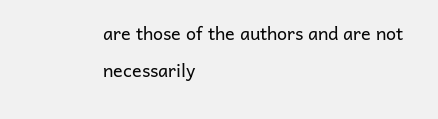are those of the authors and are not necessarily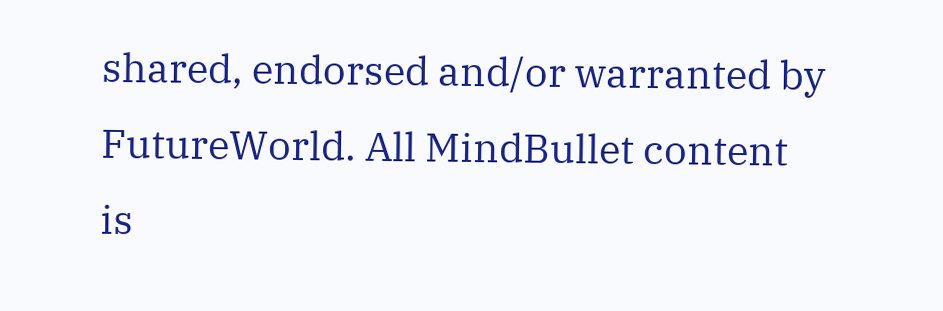shared, endorsed and/or warranted by FutureWorld. All MindBullet content is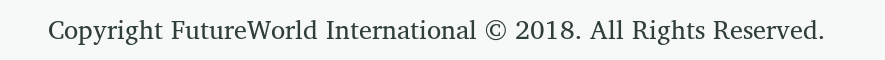Copyright FutureWorld International © 2018. All Rights Reserved.